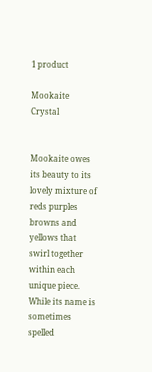1 product

Mookaite Crystal


Mookaite owes its beauty to its lovely mixture of reds purples browns and yellows that swirl together within each unique piece. While its name is sometimes spelled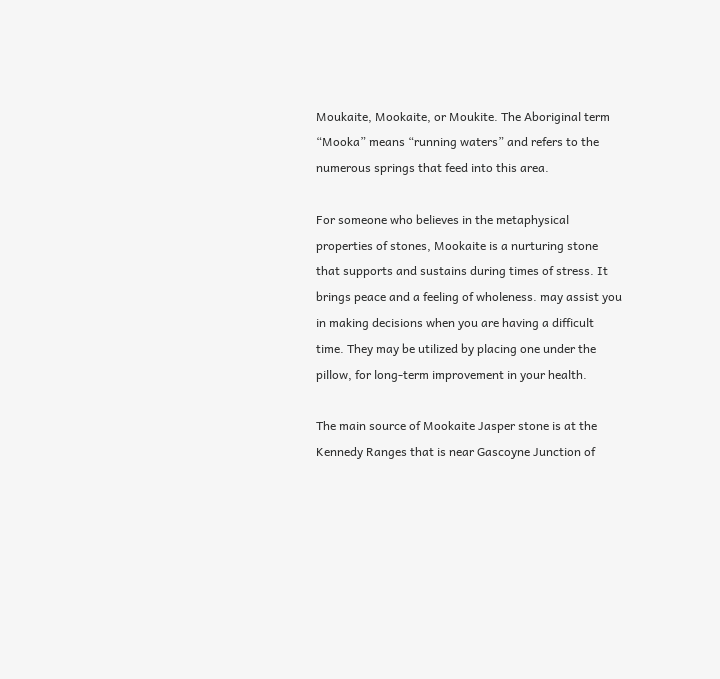Moukaite, Mookaite, or Moukite. The Aboriginal term “Mooka” means “running waters” and refers to the numerous springs that feed into this area.

For someone who believes in the metaphysical properties of stones, Mookaite is a nurturing stone that supports and sustains during times of stress. It brings peace and a feeling of wholeness. may assist you in making decisions when you are having a difficult time. They may be utilized by placing one under the pillow, for long-term improvement in your health.

The main source of Mookaite Jasper stone is at the Kennedy Ranges that is near Gascoyne Junction of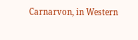Carnarvon, in Western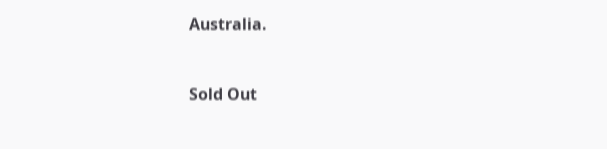Australia.



Sold Out